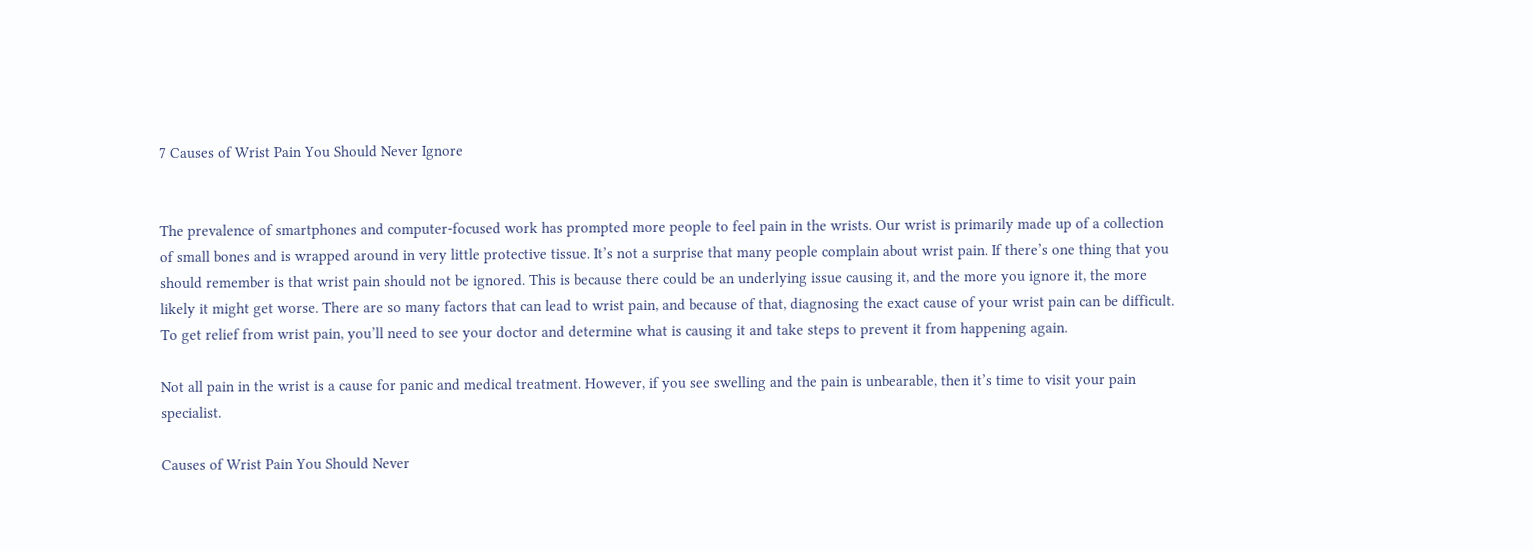7 Causes of Wrist Pain You Should Never Ignore


The prevalence of smartphones and computer-focused work has prompted more people to feel pain in the wrists. Our wrist is primarily made up of a collection of small bones and is wrapped around in very little protective tissue. It’s not a surprise that many people complain about wrist pain. If there’s one thing that you should remember is that wrist pain should not be ignored. This is because there could be an underlying issue causing it, and the more you ignore it, the more likely it might get worse. There are so many factors that can lead to wrist pain, and because of that, diagnosing the exact cause of your wrist pain can be difficult. To get relief from wrist pain, you’ll need to see your doctor and determine what is causing it and take steps to prevent it from happening again.

Not all pain in the wrist is a cause for panic and medical treatment. However, if you see swelling and the pain is unbearable, then it’s time to visit your pain specialist.

Causes of Wrist Pain You Should Never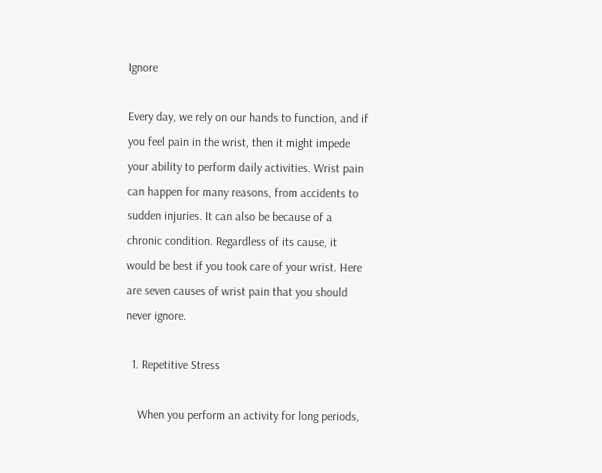Ignore

Every day, we rely on our hands to function, and if you feel pain in the wrist, then it might impede your ability to perform daily activities. Wrist pain can happen for many reasons, from accidents to sudden injuries. It can also be because of a chronic condition. Regardless of its cause, it would be best if you took care of your wrist. Here are seven causes of wrist pain that you should never ignore.

  1. Repetitive Stress

    When you perform an activity for long periods,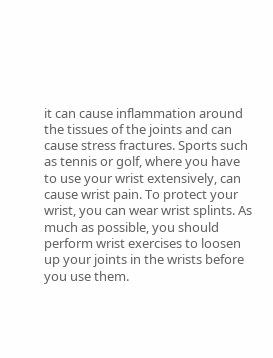it can cause inflammation around the tissues of the joints and can cause stress fractures. Sports such as tennis or golf, where you have to use your wrist extensively, can cause wrist pain. To protect your wrist, you can wear wrist splints. As much as possible, you should perform wrist exercises to loosen up your joints in the wrists before you use them.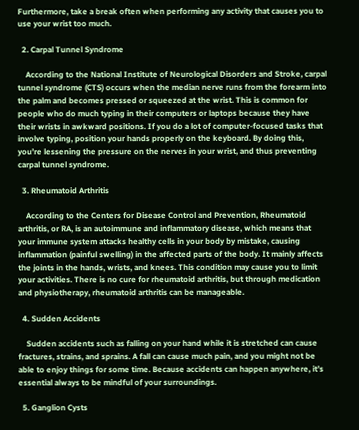Furthermore, take a break often when performing any activity that causes you to use your wrist too much.

  2. Carpal Tunnel Syndrome

    According to the National Institute of Neurological Disorders and Stroke, carpal tunnel syndrome (CTS) occurs when the median nerve runs from the forearm into the palm and becomes pressed or squeezed at the wrist. This is common for people who do much typing in their computers or laptops because they have their wrists in awkward positions. If you do a lot of computer-focused tasks that involve typing, position your hands properly on the keyboard. By doing this, you’re lessening the pressure on the nerves in your wrist, and thus preventing carpal tunnel syndrome.

  3. Rheumatoid Arthritis

    According to the Centers for Disease Control and Prevention, Rheumatoid arthritis, or RA, is an autoimmune and inflammatory disease, which means that your immune system attacks healthy cells in your body by mistake, causing inflammation (painful swelling) in the affected parts of the body. It mainly affects the joints in the hands, wrists, and knees. This condition may cause you to limit your activities. There is no cure for rheumatoid arthritis, but through medication and physiotherapy, rheumatoid arthritis can be manageable.

  4. Sudden Accidents

    Sudden accidents such as falling on your hand while it is stretched can cause fractures, strains, and sprains. A fall can cause much pain, and you might not be able to enjoy things for some time. Because accidents can happen anywhere, it’s essential always to be mindful of your surroundings.

  5. Ganglion Cysts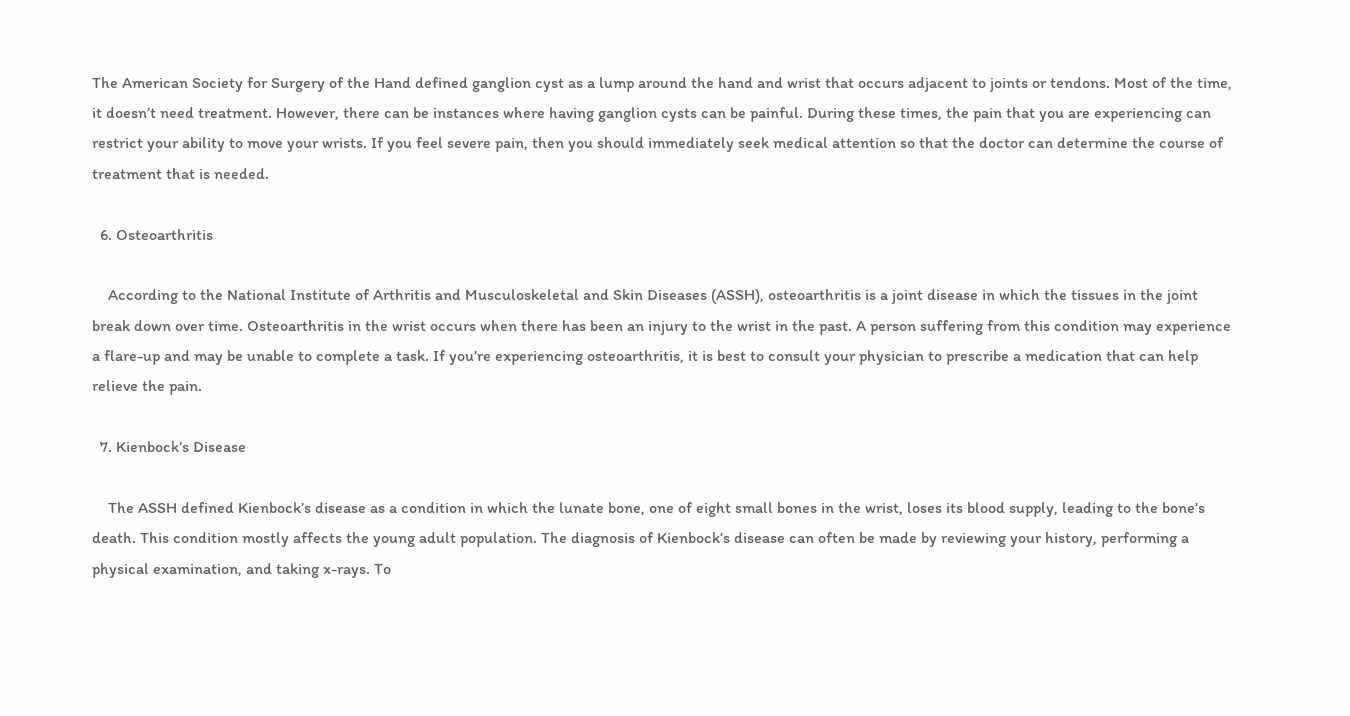The American Society for Surgery of the Hand defined ganglion cyst as a lump around the hand and wrist that occurs adjacent to joints or tendons. Most of the time, it doesn’t need treatment. However, there can be instances where having ganglion cysts can be painful. During these times, the pain that you are experiencing can restrict your ability to move your wrists. If you feel severe pain, then you should immediately seek medical attention so that the doctor can determine the course of treatment that is needed.

  6. Osteoarthritis

    According to the National Institute of Arthritis and Musculoskeletal and Skin Diseases (ASSH), osteoarthritis is a joint disease in which the tissues in the joint break down over time. Osteoarthritis in the wrist occurs when there has been an injury to the wrist in the past. A person suffering from this condition may experience a flare-up and may be unable to complete a task. If you’re experiencing osteoarthritis, it is best to consult your physician to prescribe a medication that can help relieve the pain.

  7. Kienbock’s Disease

    The ASSH defined Kienbock’s disease as a condition in which the lunate bone, one of eight small bones in the wrist, loses its blood supply, leading to the bone’s death. This condition mostly affects the young adult population. The diagnosis of Kienbock’s disease can often be made by reviewing your history, performing a physical examination, and taking x-rays. To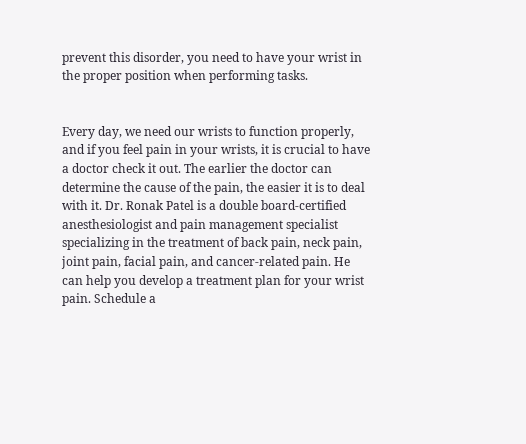prevent this disorder, you need to have your wrist in the proper position when performing tasks.


Every day, we need our wrists to function properly, and if you feel pain in your wrists, it is crucial to have a doctor check it out. The earlier the doctor can determine the cause of the pain, the easier it is to deal with it. Dr. Ronak Patel is a double board-certified anesthesiologist and pain management specialist specializing in the treatment of back pain, neck pain, joint pain, facial pain, and cancer-related pain. He can help you develop a treatment plan for your wrist pain. Schedule a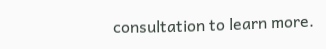consultation to learn more.